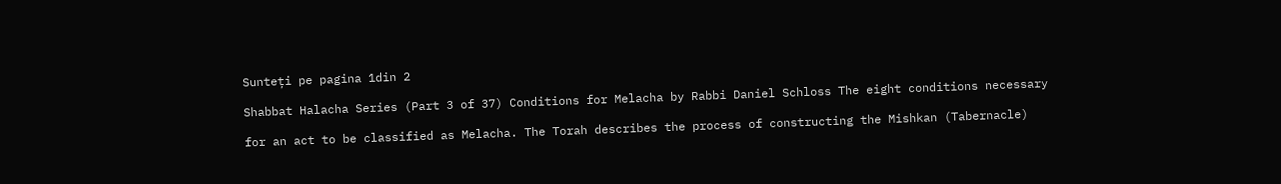Sunteți pe pagina 1din 2

Shabbat Halacha Series (Part 3 of 37) Conditions for Melacha by Rabbi Daniel Schloss The eight conditions necessary

for an act to be classified as Melacha. The Torah describes the process of constructing the Mishkan (Tabernacle)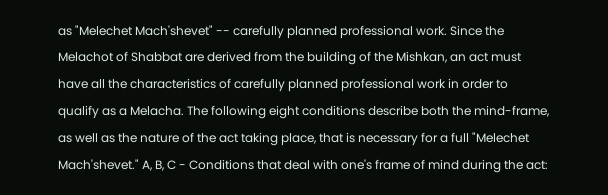as "Melechet Mach'shevet" -- carefully planned professional work. Since the Melachot of Shabbat are derived from the building of the Mishkan, an act must have all the characteristics of carefully planned professional work in order to qualify as a Melacha. The following eight conditions describe both the mind-frame, as well as the nature of the act taking place, that is necessary for a full "Melechet Mach'shevet." A, B, C - Conditions that deal with one's frame of mind during the act: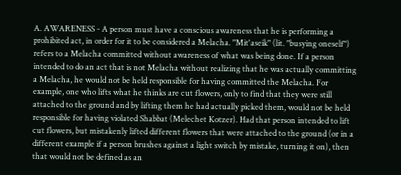A. AWARENESS - A person must have a conscious awareness that he is performing a prohibited act, in order for it to be considered a Melacha. "Mit'aseik" (lit. "busying oneself") refers to a Melacha committed without awareness of what was being done. If a person intended to do an act that is not Melacha without realizing that he was actually committing a Melacha, he would not be held responsible for having committed the Melacha. For example, one who lifts what he thinks are cut flowers, only to find that they were still attached to the ground and by lifting them he had actually picked them, would not be held responsible for having violated Shabbat (Melechet Kotzer). Had that person intended to lift cut flowers, but mistakenly lifted different flowers that were attached to the ground (or in a different example if a person brushes against a light switch by mistake, turning it on), then that would not be defined as an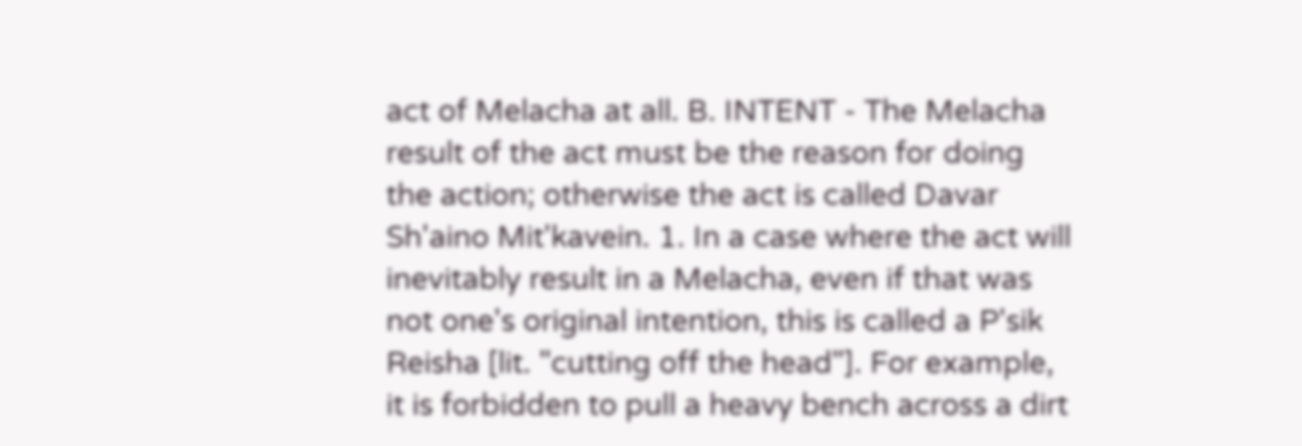act of Melacha at all. B. INTENT - The Melacha result of the act must be the reason for doing the action; otherwise the act is called Davar Sh'aino Mit'kavein. 1. In a case where the act will inevitably result in a Melacha, even if that was not one's original intention, this is called a P'sik Reisha [lit. "cutting off the head"]. For example, it is forbidden to pull a heavy bench across a dirt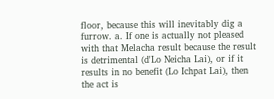floor, because this will inevitably dig a furrow. a. If one is actually not pleased with that Melacha result because the result is detrimental (d'Lo Neicha Lai), or if it results in no benefit (Lo Ichpat Lai), then the act is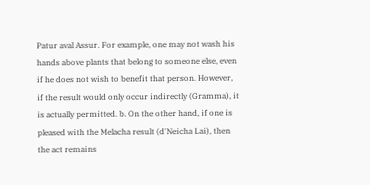Patur aval Assur. For example, one may not wash his hands above plants that belong to someone else, even if he does not wish to benefit that person. However, if the result would only occur indirectly (Gramma), it is actually permitted. b. On the other hand, if one is pleased with the Melacha result (d'Neicha Lai), then the act remains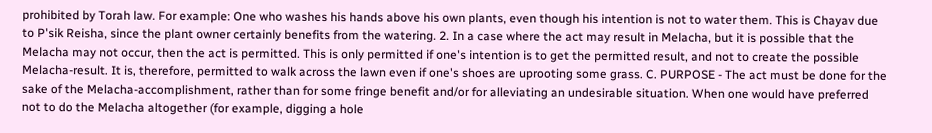prohibited by Torah law. For example: One who washes his hands above his own plants, even though his intention is not to water them. This is Chayav due to P'sik Reisha, since the plant owner certainly benefits from the watering. 2. In a case where the act may result in Melacha, but it is possible that the Melacha may not occur, then the act is permitted. This is only permitted if one's intention is to get the permitted result, and not to create the possible Melacha-result. It is, therefore, permitted to walk across the lawn even if one's shoes are uprooting some grass. C. PURPOSE - The act must be done for the sake of the Melacha-accomplishment, rather than for some fringe benefit and/or for alleviating an undesirable situation. When one would have preferred not to do the Melacha altogether (for example, digging a hole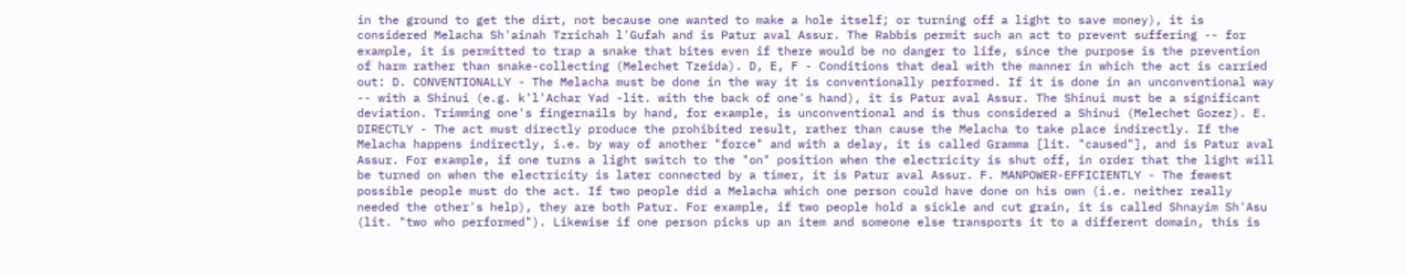in the ground to get the dirt, not because one wanted to make a hole itself; or turning off a light to save money), it is considered Melacha Sh'ainah Tzrichah l'Gufah and is Patur aval Assur. The Rabbis permit such an act to prevent suffering -- for example, it is permitted to trap a snake that bites even if there would be no danger to life, since the purpose is the prevention of harm rather than snake-collecting (Melechet Tzeida). D, E, F - Conditions that deal with the manner in which the act is carried out: D. CONVENTIONALLY - The Melacha must be done in the way it is conventionally performed. If it is done in an unconventional way -- with a Shinui (e.g. k'l'Achar Yad -lit. with the back of one's hand), it is Patur aval Assur. The Shinui must be a significant deviation. Trimming one's fingernails by hand, for example, is unconventional and is thus considered a Shinui (Melechet Gozez). E. DIRECTLY - The act must directly produce the prohibited result, rather than cause the Melacha to take place indirectly. If the Melacha happens indirectly, i.e. by way of another "force" and with a delay, it is called Gramma [lit. "caused"], and is Patur aval Assur. For example, if one turns a light switch to the "on" position when the electricity is shut off, in order that the light will be turned on when the electricity is later connected by a timer, it is Patur aval Assur. F. MANPOWER-EFFICIENTLY - The fewest possible people must do the act. If two people did a Melacha which one person could have done on his own (i.e. neither really needed the other's help), they are both Patur. For example, if two people hold a sickle and cut grain, it is called Shnayim Sh'Asu (lit. "two who performed"). Likewise if one person picks up an item and someone else transports it to a different domain, this is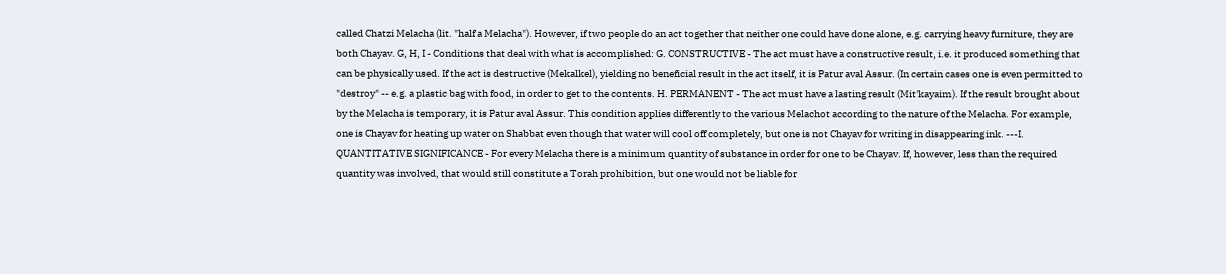called Chatzi Melacha (lit. "half a Melacha"). However, if two people do an act together that neither one could have done alone, e.g. carrying heavy furniture, they are both Chayav. G, H, I - Conditions that deal with what is accomplished: G. CONSTRUCTIVE - The act must have a constructive result, i.e. it produced something that can be physically used. If the act is destructive (Mekalkel), yielding no beneficial result in the act itself, it is Patur aval Assur. (In certain cases one is even permitted to "destroy" -- e.g. a plastic bag with food, in order to get to the contents. H. PERMANENT - The act must have a lasting result (Mit'kayaim). If the result brought about by the Melacha is temporary, it is Patur aval Assur. This condition applies differently to the various Melachot according to the nature of the Melacha. For example, one is Chayav for heating up water on Shabbat even though that water will cool off completely, but one is not Chayav for writing in disappearing ink. ---I. QUANTITATIVE SIGNIFICANCE - For every Melacha there is a minimum quantity of substance in order for one to be Chayav. If, however, less than the required quantity was involved, that would still constitute a Torah prohibition, but one would not be liable for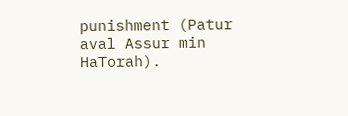punishment (Patur aval Assur min HaTorah).